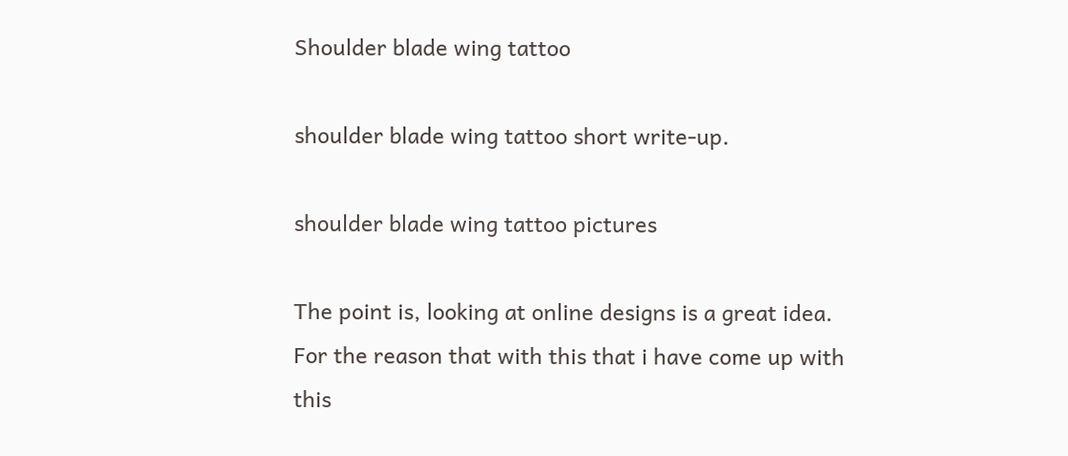Shoulder blade wing tattoo

shoulder blade wing tattoo short write-up.

shoulder blade wing tattoo pictures

The point is, looking at online designs is a great idea. For the reason that with this that i have come up with this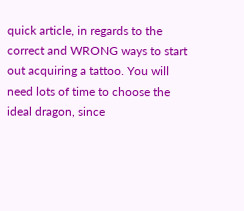quick article, in regards to the correct and WRONG ways to start out acquiring a tattoo. You will need lots of time to choose the ideal dragon, since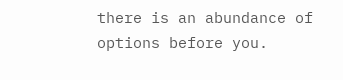there is an abundance of options before you.